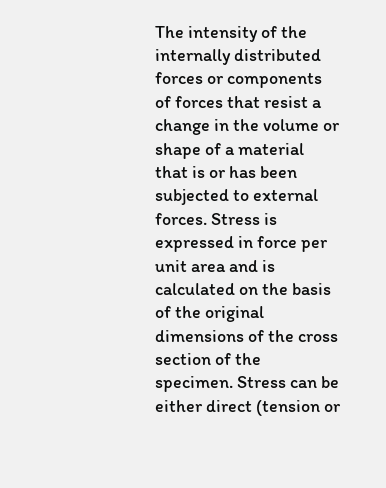The intensity of the internally distributed forces or components of forces that resist a change in the volume or shape of a material that is or has been subjected to external forces. Stress is expressed in force per unit area and is calculated on the basis of the original dimensions of the cross section of the specimen. Stress can be either direct (tension or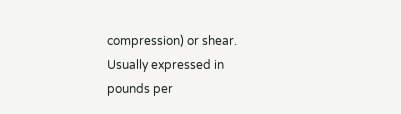compression) or shear. Usually expressed in pounds per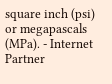square inch (psi) or megapascals (MPa). - Internet Partner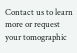Contact us to learn more or request your tomographic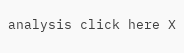analysis click here X